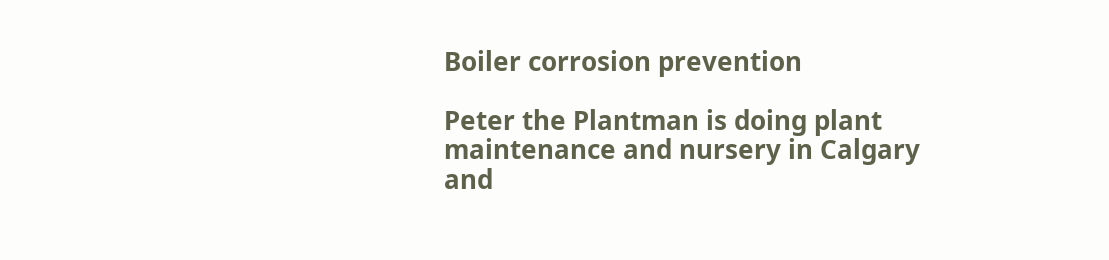Boiler corrosion prevention

Peter the Plantman is doing plant maintenance and nursery in Calgary and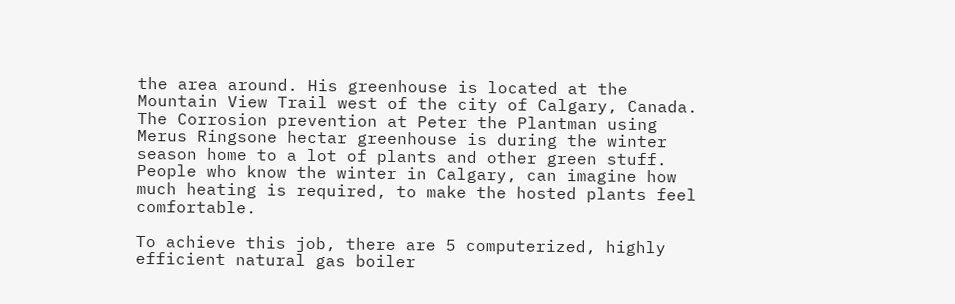the area around. His greenhouse is located at the Mountain View Trail west of the city of Calgary, Canada.
The Corrosion prevention at Peter the Plantman using Merus Ringsone hectar greenhouse is during the winter season home to a lot of plants and other green stuff. People who know the winter in Calgary, can imagine how much heating is required, to make the hosted plants feel comfortable.

To achieve this job, there are 5 computerized, highly efficient natural gas boiler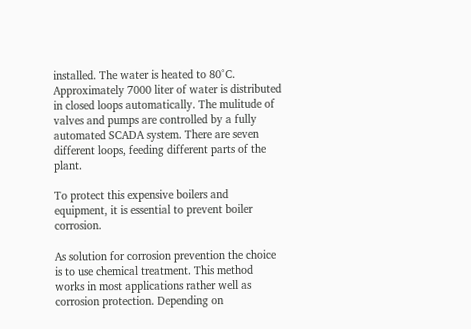installed. The water is heated to 80°C. Approximately 7000 liter of water is distributed in closed loops automatically. The mulitude of valves and pumps are controlled by a fully automated SCADA system. There are seven different loops, feeding different parts of the plant.

To protect this expensive boilers and equipment, it is essential to prevent boiler corrosion.

As solution for corrosion prevention the choice is to use chemical treatment. This method works in most applications rather well as corrosion protection. Depending on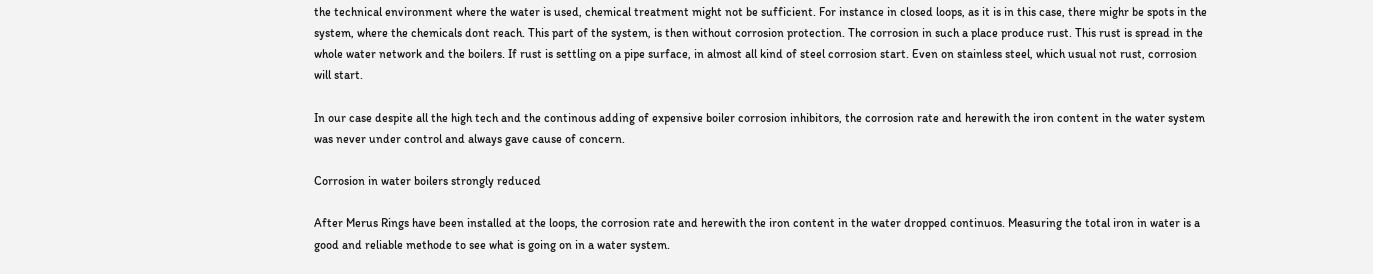the technical environment where the water is used, chemical treatment might not be sufficient. For instance in closed loops, as it is in this case, there mighr be spots in the system, where the chemicals dont reach. This part of the system, is then without corrosion protection. The corrosion in such a place produce rust. This rust is spread in the whole water network and the boilers. If rust is settling on a pipe surface, in almost all kind of steel corrosion start. Even on stainless steel, which usual not rust, corrosion will start.

In our case despite all the high tech and the continous adding of expensive boiler corrosion inhibitors, the corrosion rate and herewith the iron content in the water system was never under control and always gave cause of concern.

Corrosion in water boilers strongly reduced

After Merus Rings have been installed at the loops, the corrosion rate and herewith the iron content in the water dropped continuos. Measuring the total iron in water is a good and reliable methode to see what is going on in a water system.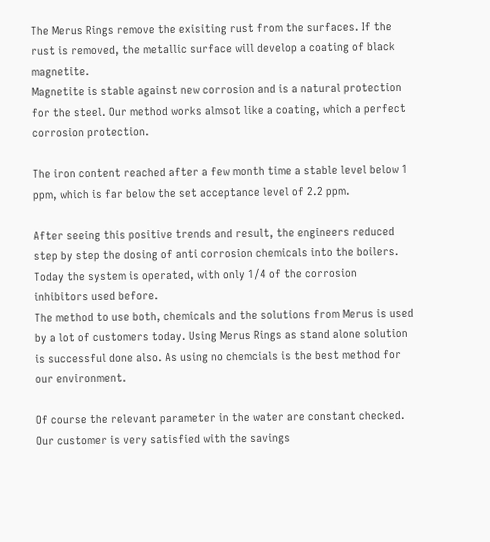The Merus Rings remove the exisiting rust from the surfaces. If the rust is removed, the metallic surface will develop a coating of black magnetite.
Magnetite is stable against new corrosion and is a natural protection for the steel. Our method works almsot like a coating, which a perfect corrosion protection.

The iron content reached after a few month time a stable level below 1 ppm, which is far below the set acceptance level of 2.2 ppm.

After seeing this positive trends and result, the engineers reduced step by step the dosing of anti corrosion chemicals into the boilers. Today the system is operated, with only 1/4 of the corrosion inhibitors used before.
The method to use both, chemicals and the solutions from Merus is used by a lot of customers today. Using Merus Rings as stand alone solution is successful done also. As using no chemcials is the best method for our environment.

Of course the relevant parameter in the water are constant checked. Our customer is very satisfied with the savings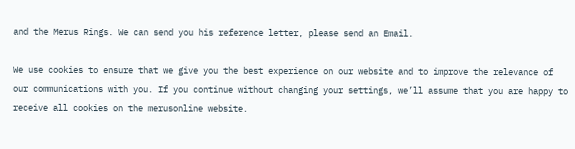and the Merus Rings. We can send you his reference letter, please send an Email.

We use cookies to ensure that we give you the best experience on our website and to improve the relevance of our communications with you. If you continue without changing your settings, we’ll assume that you are happy to receive all cookies on the merusonline website.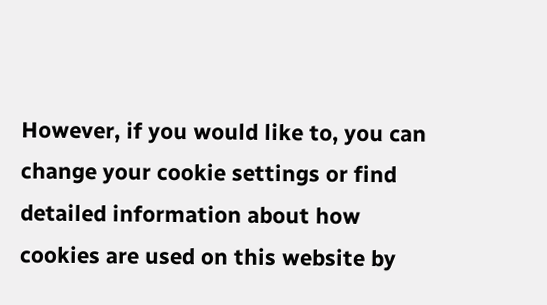However, if you would like to, you can change your cookie settings or find detailed information about how cookies are used on this website by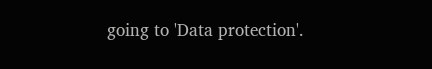going to 'Data protection'.